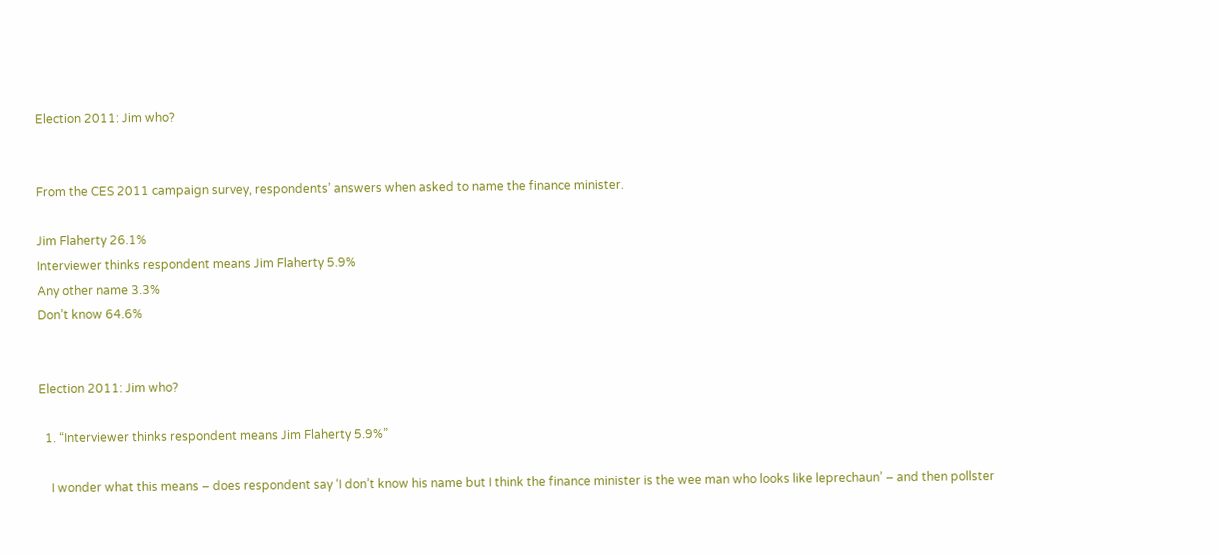Election 2011: Jim who?


From the CES 2011 campaign survey, respondents’ answers when asked to name the finance minister.

Jim Flaherty 26.1%
Interviewer thinks respondent means Jim Flaherty 5.9%
Any other name 3.3%
Don’t know 64.6%


Election 2011: Jim who?

  1. “Interviewer thinks respondent means Jim Flaherty 5.9%”

    I wonder what this means – does respondent say ‘I don’t know his name but I think the finance minister is the wee man who looks like leprechaun’ – and then pollster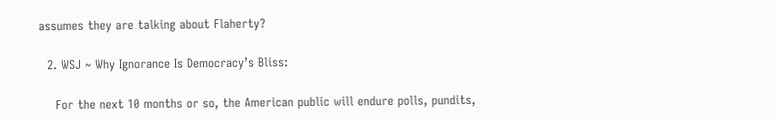assumes they are talking about Flaherty?

  2. WSJ ~ Why Ignorance Is Democracy’s Bliss:

    For the next 10 months or so, the American public will endure polls, pundits,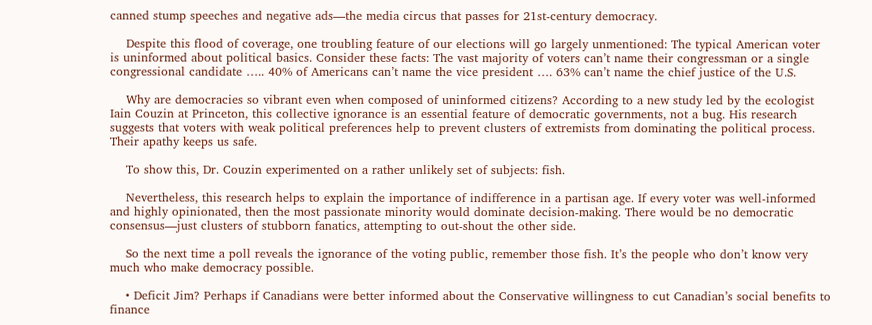canned stump speeches and negative ads—the media circus that passes for 21st-century democracy.

    Despite this flood of coverage, one troubling feature of our elections will go largely unmentioned: The typical American voter is uninformed about political basics. Consider these facts: The vast majority of voters can’t name their congressman or a single congressional candidate ….. 40% of Americans can’t name the vice president …. 63% can’t name the chief justice of the U.S.

    Why are democracies so vibrant even when composed of uninformed citizens? According to a new study led by the ecologist Iain Couzin at Princeton, this collective ignorance is an essential feature of democratic governments, not a bug. His research suggests that voters with weak political preferences help to prevent clusters of extremists from dominating the political process. Their apathy keeps us safe.

    To show this, Dr. Couzin experimented on a rather unlikely set of subjects: fish.

    Nevertheless, this research helps to explain the importance of indifference in a partisan age. If every voter was well-informed and highly opinionated, then the most passionate minority would dominate decision-making. There would be no democratic consensus—just clusters of stubborn fanatics, attempting to out-shout the other side.

    So the next time a poll reveals the ignorance of the voting public, remember those fish. It’s the people who don’t know very much who make democracy possible.

    • Deficit Jim? Perhaps if Canadians were better informed about the Conservative willingness to cut Canadian’s social benefits to finance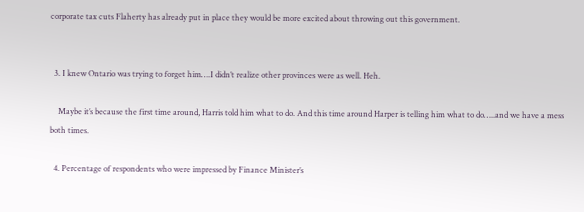corporate tax cuts Flaherty has already put in place they would be more excited about throwing out this government.


  3. I knew Ontario was trying to forget him….I didn’t realize other provinces were as well. Heh.

    Maybe it’s because the first time around, Harris told him what to do. And this time around Harper is telling him what to do…..and we have a mess both times.

  4. Percentage of respondents who were impressed by Finance Minister’s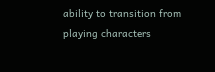ability to transition from playing characters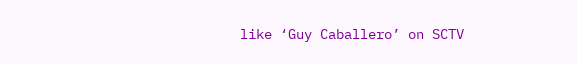like ‘Guy Caballero’ on SCTV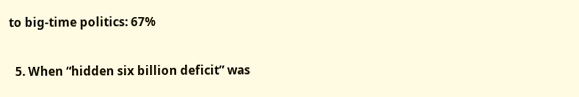to big-time politics: 67%

  5. When “hidden six billion deficit” was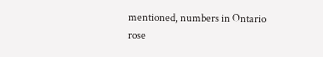mentioned, numbers in Ontario rose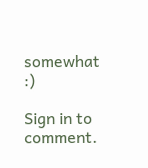somewhat :)

Sign in to comment.